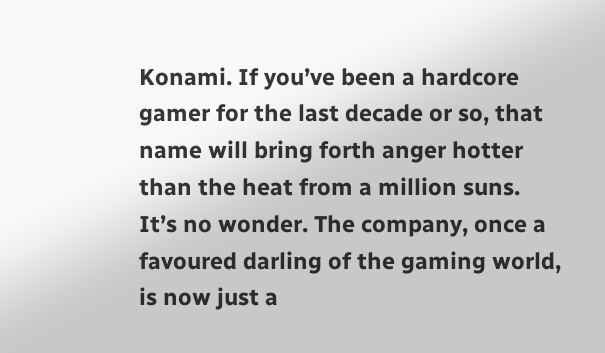Konami. If you’ve been a hardcore gamer for the last decade or so, that name will bring forth anger hotter than the heat from a million suns. It’s no wonder. The company, once a favoured darling of the gaming world, is now just a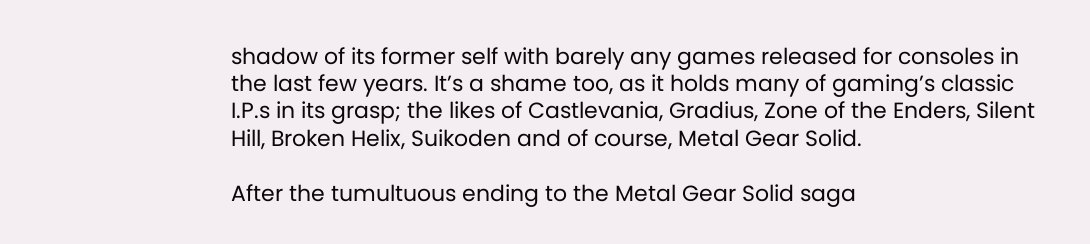shadow of its former self with barely any games released for consoles in the last few years. It’s a shame too, as it holds many of gaming’s classic I.P.s in its grasp; the likes of Castlevania, Gradius, Zone of the Enders, Silent Hill, Broken Helix, Suikoden and of course, Metal Gear Solid.

After the tumultuous ending to the Metal Gear Solid saga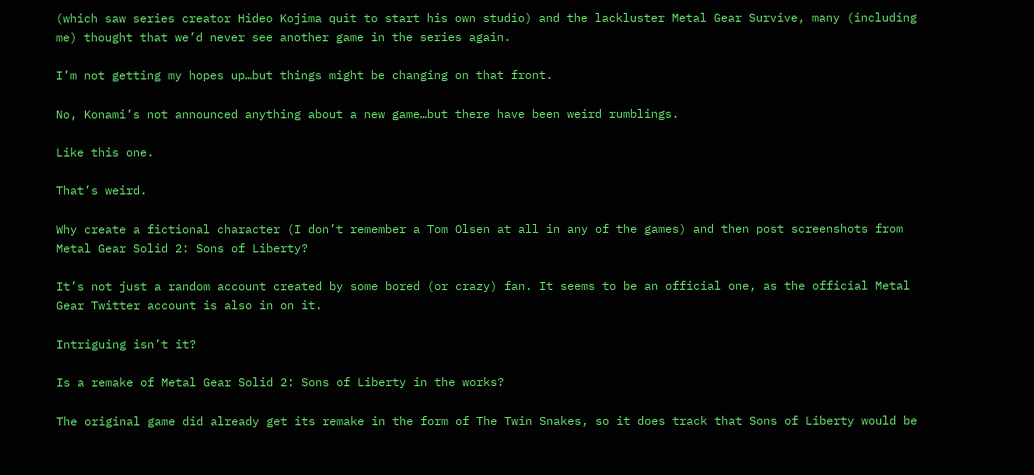(which saw series creator Hideo Kojima quit to start his own studio) and the lackluster Metal Gear Survive, many (including me) thought that we’d never see another game in the series again.

I’m not getting my hopes up…but things might be changing on that front.

No, Konami’s not announced anything about a new game…but there have been weird rumblings.

Like this one.

That’s weird.

Why create a fictional character (I don’t remember a Tom Olsen at all in any of the games) and then post screenshots from Metal Gear Solid 2: Sons of Liberty?

It’s not just a random account created by some bored (or crazy) fan. It seems to be an official one, as the official Metal Gear Twitter account is also in on it.

Intriguing isn’t it?

Is a remake of Metal Gear Solid 2: Sons of Liberty in the works?

The original game did already get its remake in the form of The Twin Snakes, so it does track that Sons of Liberty would be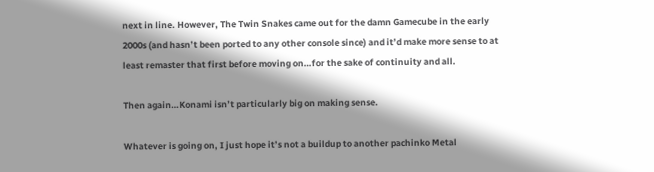next in line. However, The Twin Snakes came out for the damn Gamecube in the early 2000s (and hasn’t been ported to any other console since) and it’d make more sense to at least remaster that first before moving on…for the sake of continuity and all.

Then again…Konami isn’t particularly big on making sense.

Whatever is going on, I just hope it’s not a buildup to another pachinko Metal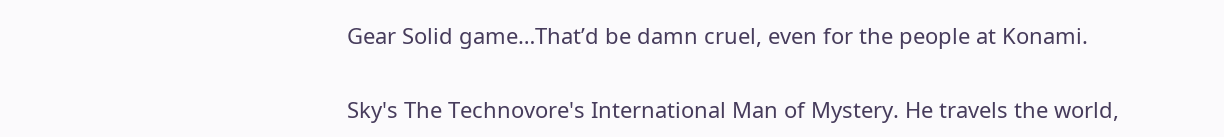Gear Solid game…That’d be damn cruel, even for the people at Konami.

Sky's The Technovore's International Man of Mystery. He travels the world,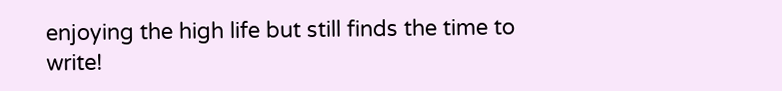enjoying the high life but still finds the time to write!